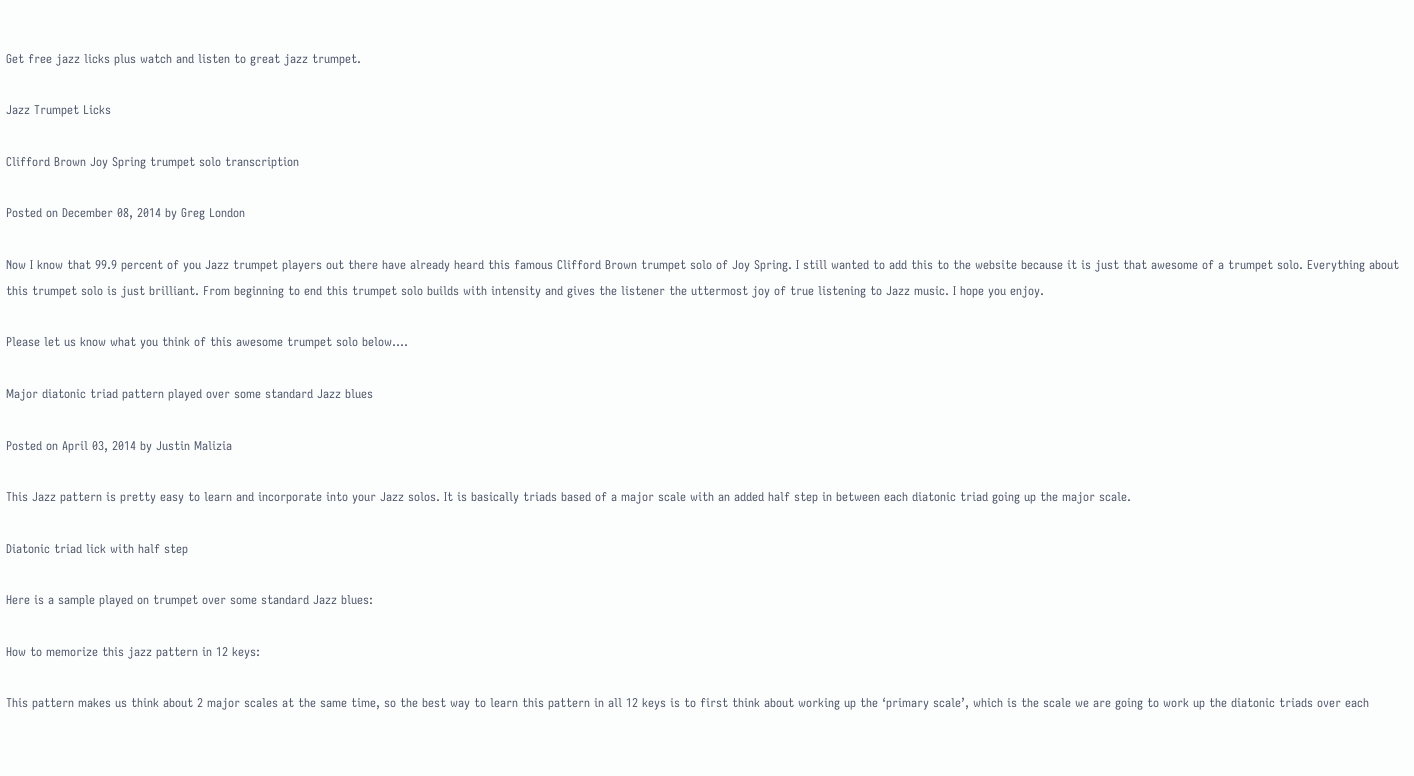Get free jazz licks plus watch and listen to great jazz trumpet.

Jazz Trumpet Licks

Clifford Brown Joy Spring trumpet solo transcription

Posted on December 08, 2014 by Greg London

Now I know that 99.9 percent of you Jazz trumpet players out there have already heard this famous Clifford Brown trumpet solo of Joy Spring. I still wanted to add this to the website because it is just that awesome of a trumpet solo. Everything about this trumpet solo is just brilliant. From beginning to end this trumpet solo builds with intensity and gives the listener the uttermost joy of true listening to Jazz music. I hope you enjoy.

Please let us know what you think of this awesome trumpet solo below….

Major diatonic triad pattern played over some standard Jazz blues

Posted on April 03, 2014 by Justin Malizia

This Jazz pattern is pretty easy to learn and incorporate into your Jazz solos. It is basically triads based of a major scale with an added half step in between each diatonic triad going up the major scale.

Diatonic triad lick with half step

Here is a sample played on trumpet over some standard Jazz blues:

How to memorize this jazz pattern in 12 keys:

This pattern makes us think about 2 major scales at the same time, so the best way to learn this pattern in all 12 keys is to first think about working up the ‘primary scale’, which is the scale we are going to work up the diatonic triads over each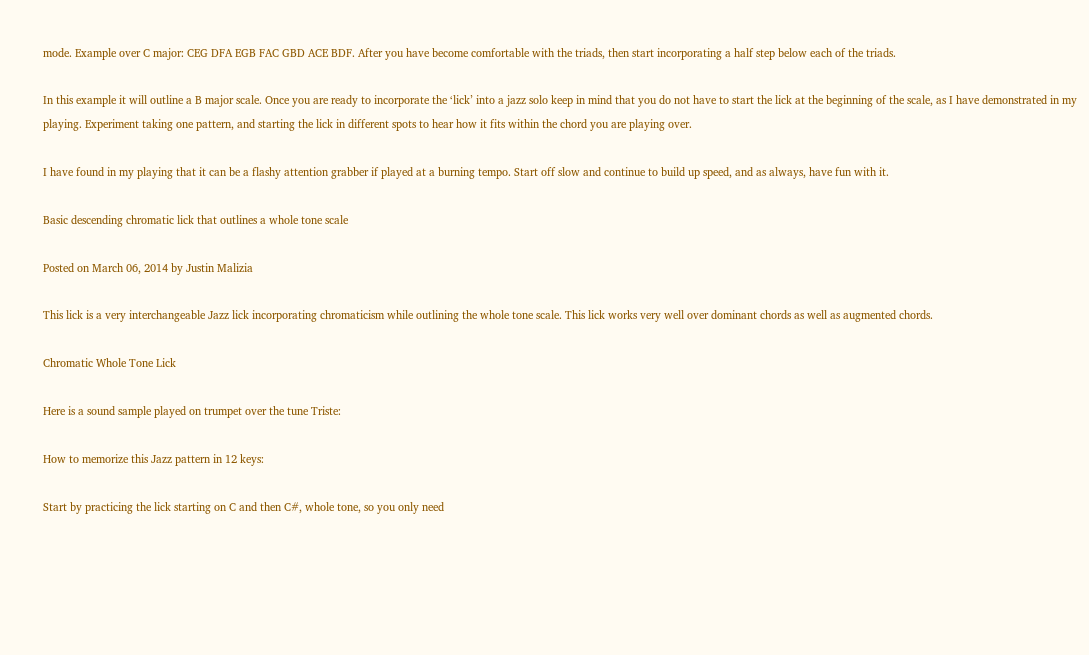mode. Example over C major: CEG DFA EGB FAC GBD ACE BDF. After you have become comfortable with the triads, then start incorporating a half step below each of the triads.

In this example it will outline a B major scale. Once you are ready to incorporate the ‘lick’ into a jazz solo keep in mind that you do not have to start the lick at the beginning of the scale, as I have demonstrated in my playing. Experiment taking one pattern, and starting the lick in different spots to hear how it fits within the chord you are playing over.

I have found in my playing that it can be a flashy attention grabber if played at a burning tempo. Start off slow and continue to build up speed, and as always, have fun with it.

Basic descending chromatic lick that outlines a whole tone scale

Posted on March 06, 2014 by Justin Malizia

This lick is a very interchangeable Jazz lick incorporating chromaticism while outlining the whole tone scale. This lick works very well over dominant chords as well as augmented chords.

Chromatic Whole Tone Lick

Here is a sound sample played on trumpet over the tune Triste:

How to memorize this Jazz pattern in 12 keys:

Start by practicing the lick starting on C and then C#, whole tone, so you only need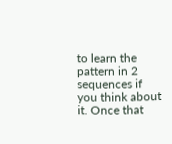to learn the pattern in 2 sequences if you think about it. Once that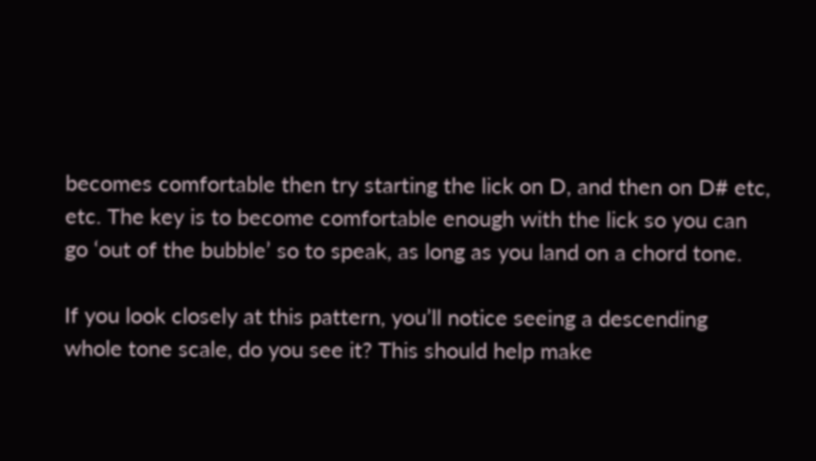becomes comfortable then try starting the lick on D, and then on D# etc, etc. The key is to become comfortable enough with the lick so you can go ‘out of the bubble’ so to speak, as long as you land on a chord tone.

If you look closely at this pattern, you’ll notice seeing a descending whole tone scale, do you see it? This should help make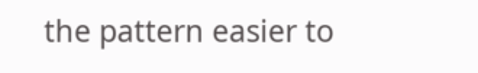the pattern easier to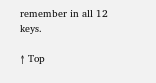remember in all 12 keys.

↑ Top